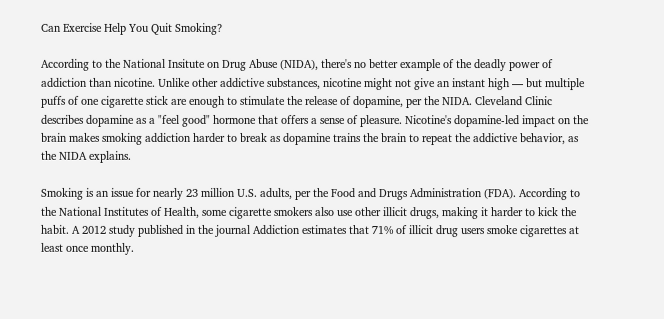Can Exercise Help You Quit Smoking?

According to the National Insitute on Drug Abuse (NIDA), there's no better example of the deadly power of addiction than nicotine. Unlike other addictive substances, nicotine might not give an instant high — but multiple puffs of one cigarette stick are enough to stimulate the release of dopamine, per the NIDA. Cleveland Clinic describes dopamine as a "feel good" hormone that offers a sense of pleasure. Nicotine's dopamine-led impact on the brain makes smoking addiction harder to break as dopamine trains the brain to repeat the addictive behavior, as the NIDA explains.

Smoking is an issue for nearly 23 million U.S. adults, per the Food and Drugs Administration (FDA). According to the National Institutes of Health, some cigarette smokers also use other illicit drugs, making it harder to kick the habit. A 2012 study published in the journal Addiction estimates that 71% of illicit drug users smoke cigarettes at least once monthly.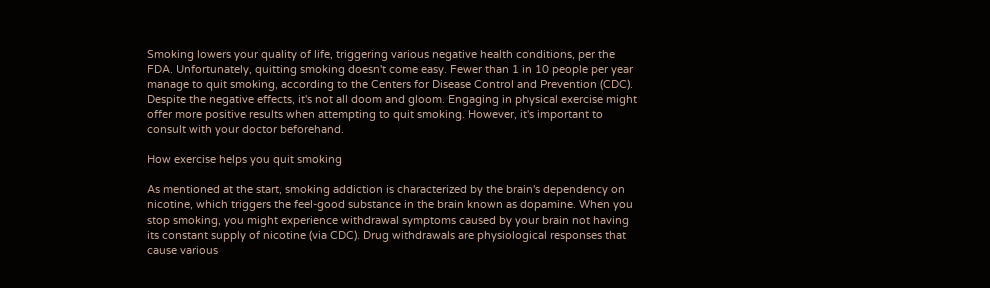Smoking lowers your quality of life, triggering various negative health conditions, per the FDA. Unfortunately, quitting smoking doesn't come easy. Fewer than 1 in 10 people per year manage to quit smoking, according to the Centers for Disease Control and Prevention (CDC). Despite the negative effects, it's not all doom and gloom. Engaging in physical exercise might offer more positive results when attempting to quit smoking. However, it's important to consult with your doctor beforehand.

How exercise helps you quit smoking

As mentioned at the start, smoking addiction is characterized by the brain's dependency on nicotine, which triggers the feel-good substance in the brain known as dopamine. When you stop smoking, you might experience withdrawal symptoms caused by your brain not having its constant supply of nicotine (via CDC). Drug withdrawals are physiological responses that cause various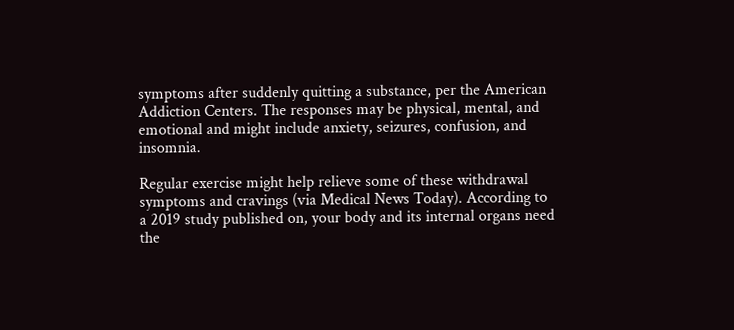symptoms after suddenly quitting a substance, per the American Addiction Centers. The responses may be physical, mental, and emotional and might include anxiety, seizures, confusion, and insomnia.

Regular exercise might help relieve some of these withdrawal symptoms and cravings (via Medical News Today). According to a 2019 study published on, your body and its internal organs need the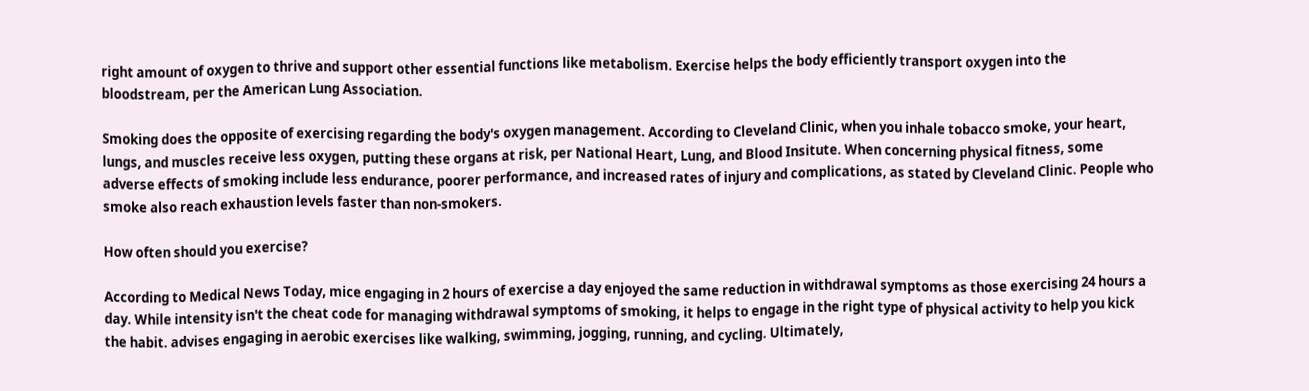right amount of oxygen to thrive and support other essential functions like metabolism. Exercise helps the body efficiently transport oxygen into the bloodstream, per the American Lung Association.

Smoking does the opposite of exercising regarding the body's oxygen management. According to Cleveland Clinic, when you inhale tobacco smoke, your heart, lungs, and muscles receive less oxygen, putting these organs at risk, per National Heart, Lung, and Blood Insitute. When concerning physical fitness, some adverse effects of smoking include less endurance, poorer performance, and increased rates of injury and complications, as stated by Cleveland Clinic. People who smoke also reach exhaustion levels faster than non-smokers.

How often should you exercise?

According to Medical News Today, mice engaging in 2 hours of exercise a day enjoyed the same reduction in withdrawal symptoms as those exercising 24 hours a day. While intensity isn't the cheat code for managing withdrawal symptoms of smoking, it helps to engage in the right type of physical activity to help you kick the habit. advises engaging in aerobic exercises like walking, swimming, jogging, running, and cycling. Ultimately,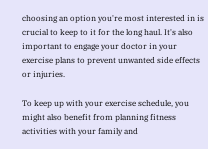choosing an option you're most interested in is crucial to keep to it for the long haul. It's also important to engage your doctor in your exercise plans to prevent unwanted side effects or injuries.

To keep up with your exercise schedule, you might also benefit from planning fitness activities with your family and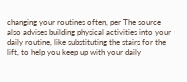changing your routines often, per The source also advises building physical activities into your daily routine, like substituting the stairs for the lift, to help you keep up with your daily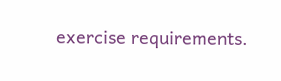exercise requirements.